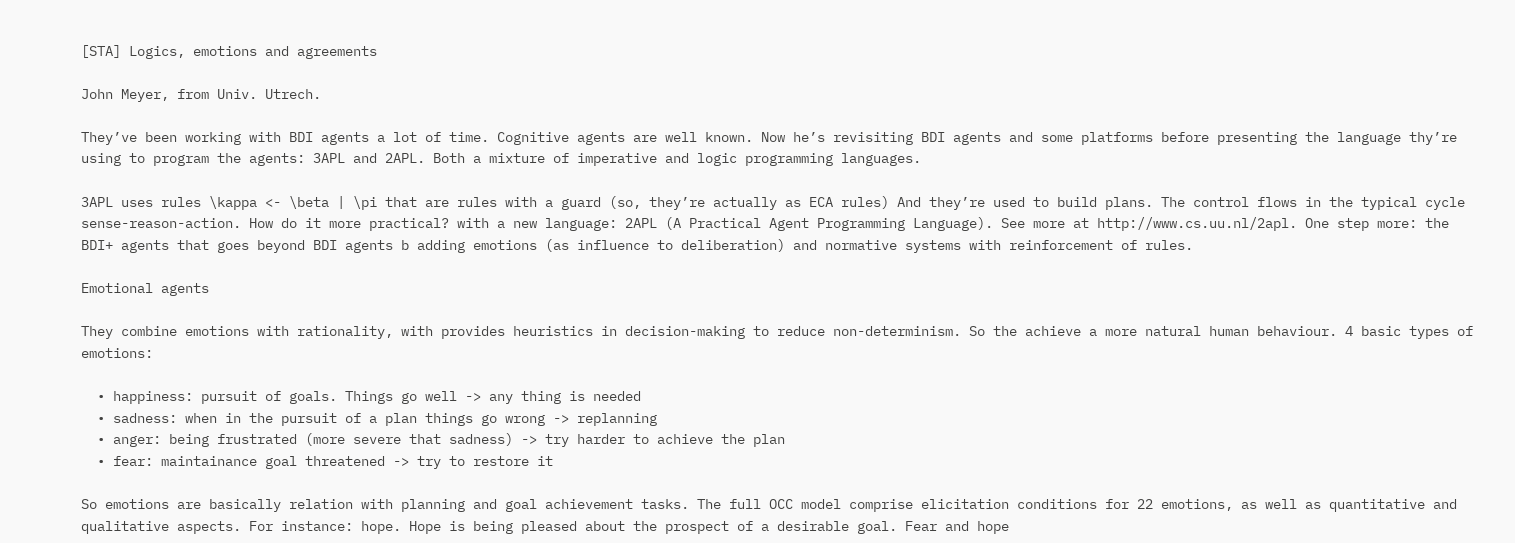[STA] Logics, emotions and agreements

John Meyer, from Univ. Utrech.

They’ve been working with BDI agents a lot of time. Cognitive agents are well known. Now he’s revisiting BDI agents and some platforms before presenting the language thy’re using to program the agents: 3APL and 2APL. Both a mixture of imperative and logic programming languages.

3APL uses rules \kappa <- \beta | \pi that are rules with a guard (so, they’re actually as ECA rules) And they’re used to build plans. The control flows in the typical cycle sense-reason-action. How do it more practical? with a new language: 2APL (A Practical Agent Programming Language). See more at http://www.cs.uu.nl/2apl. One step more: the BDI+ agents that goes beyond BDI agents b adding emotions (as influence to deliberation) and normative systems with reinforcement of rules.

Emotional agents

They combine emotions with rationality, with provides heuristics in decision-making to reduce non-determinism. So the achieve a more natural human behaviour. 4 basic types of emotions:

  • happiness: pursuit of goals. Things go well -> any thing is needed
  • sadness: when in the pursuit of a plan things go wrong -> replanning
  • anger: being frustrated (more severe that sadness) -> try harder to achieve the plan
  • fear: maintainance goal threatened -> try to restore it

So emotions are basically relation with planning and goal achievement tasks. The full OCC model comprise elicitation conditions for 22 emotions, as well as quantitative and qualitative aspects. For instance: hope. Hope is being pleased about the prospect of a desirable goal. Fear and hope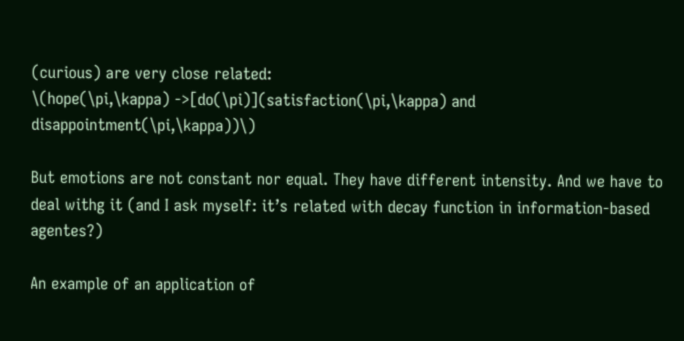(curious) are very close related:
\(hope(\pi,\kappa) ->[do(\pi)](satisfaction(\pi,\kappa) and disappointment(\pi,\kappa))\)

But emotions are not constant nor equal. They have different intensity. And we have to deal withg it (and I ask myself: it’s related with decay function in information-based agentes?)

An example of an application of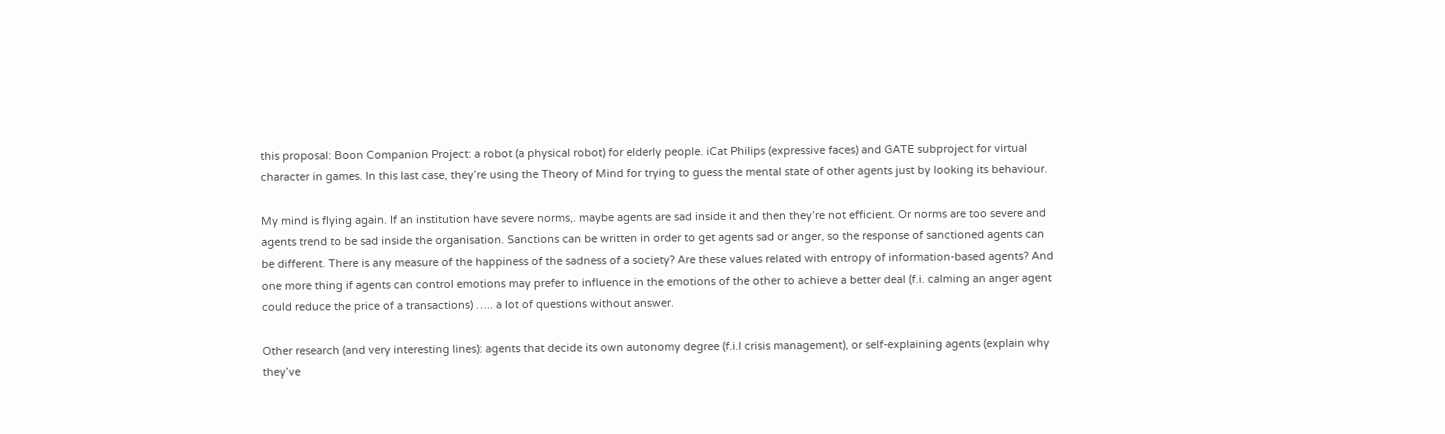this proposal: Boon Companion Project: a robot (a physical robot) for elderly people. iCat Philips (expressive faces) and GATE subproject for virtual character in games. In this last case, they’re using the Theory of Mind for trying to guess the mental state of other agents just by looking its behaviour.

My mind is flying again. If an institution have severe norms,. maybe agents are sad inside it and then they’re not efficient. Or norms are too severe and agents trend to be sad inside the organisation. Sanctions can be written in order to get agents sad or anger, so the response of sanctioned agents can be different. There is any measure of the happiness of the sadness of a society? Are these values related with entropy of information-based agents? And one more thing if agents can control emotions may prefer to influence in the emotions of the other to achieve a better deal (f.i. calming an anger agent could reduce the price of a transactions) ….. a lot of questions without answer.

Other research (and very interesting lines): agents that decide its own autonomy degree (f.i.l crisis management), or self-explaining agents (explain why they’ve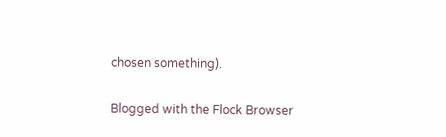chosen something).

Blogged with the Flock Browser